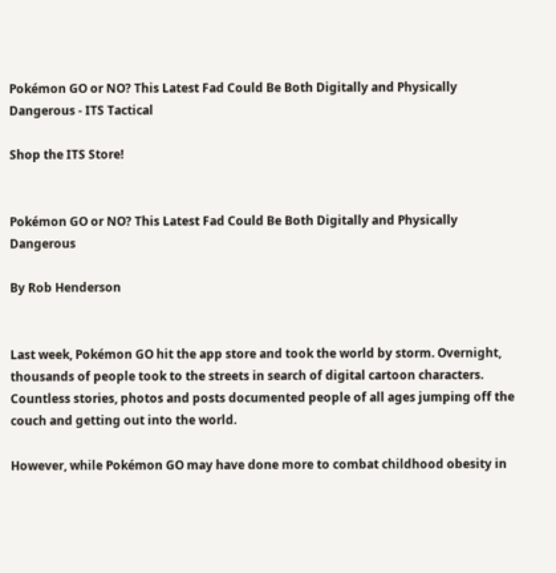Pokémon GO or NO? This Latest Fad Could Be Both Digitally and Physically Dangerous - ITS Tactical

Shop the ITS Store!


Pokémon GO or NO? This Latest Fad Could Be Both Digitally and Physically Dangerous

By Rob Henderson


Last week, Pokémon GO hit the app store and took the world by storm. Overnight, thousands of people took to the streets in search of digital cartoon characters. Countless stories, photos and posts documented people of all ages jumping off the couch and getting out into the world.

However, while Pokémon GO may have done more to combat childhood obesity in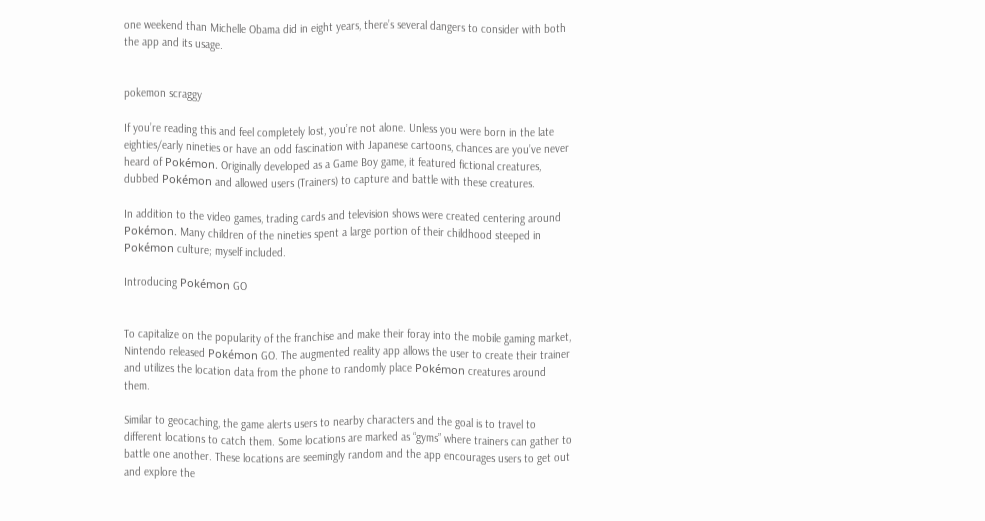one weekend than Michelle Obama did in eight years, there’s several dangers to consider with both the app and its usage.


pokemon scraggy

If you’re reading this and feel completely lost, you’re not alone. Unless you were born in the late eighties/early nineties or have an odd fascination with Japanese cartoons, chances are you’ve never heard of Pokémon. Originally developed as a Game Boy game, it featured fictional creatures, dubbed Pokémon and allowed users (Trainers) to capture and battle with these creatures.

In addition to the video games, trading cards and television shows were created centering around Pokémon. Many children of the nineties spent a large portion of their childhood steeped in Pokémon culture; myself included.

Introducing Pokémon GO


To capitalize on the popularity of the franchise and make their foray into the mobile gaming market, Nintendo released Pokémon GO. The augmented reality app allows the user to create their trainer and utilizes the location data from the phone to randomly place Pokémon creatures around them.

Similar to geocaching, the game alerts users to nearby characters and the goal is to travel to different locations to catch them. Some locations are marked as “gyms” where trainers can gather to battle one another. These locations are seemingly random and the app encourages users to get out and explore the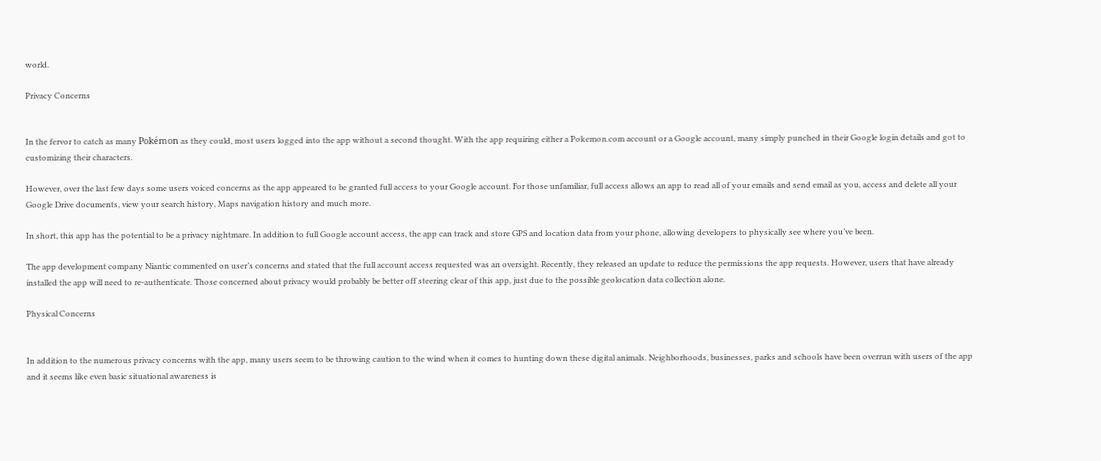world.

Privacy Concerns


In the fervor to catch as many Pokémon as they could, most users logged into the app without a second thought. With the app requiring either a Pokemon.com account or a Google account, many simply punched in their Google login details and got to customizing their characters.

However, over the last few days some users voiced concerns as the app appeared to be granted full access to your Google account. For those unfamiliar, full access allows an app to read all of your emails and send email as you, access and delete all your Google Drive documents, view your search history, Maps navigation history and much more.

In short, this app has the potential to be a privacy nightmare. In addition to full Google account access, the app can track and store GPS and location data from your phone, allowing developers to physically see where you’ve been.

The app development company Niantic commented on user’s concerns and stated that the full account access requested was an oversight. Recently, they released an update to reduce the permissions the app requests. However, users that have already installed the app will need to re-authenticate. Those concerned about privacy would probably be better off steering clear of this app, just due to the possible geolocation data collection alone.

Physical Concerns


In addition to the numerous privacy concerns with the app, many users seem to be throwing caution to the wind when it comes to hunting down these digital animals. Neighborhoods, businesses, parks and schools have been overrun with users of the app and it seems like even basic situational awareness is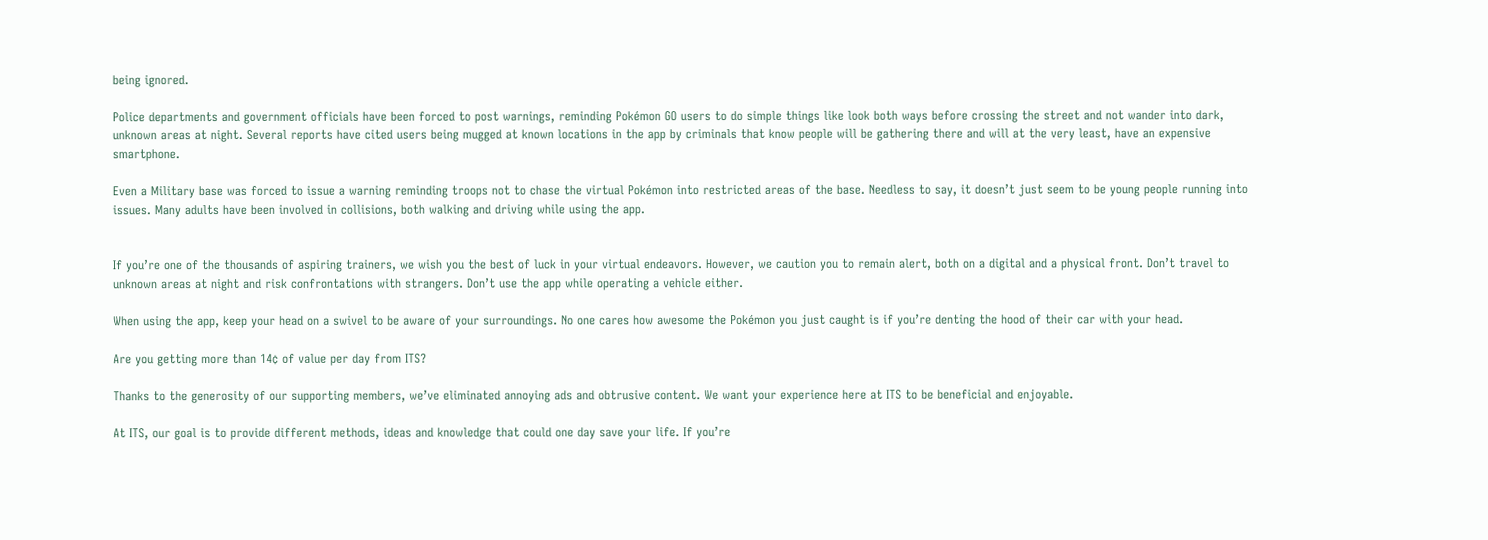being ignored.

Police departments and government officials have been forced to post warnings, reminding Pokémon GO users to do simple things like look both ways before crossing the street and not wander into dark, unknown areas at night. Several reports have cited users being mugged at known locations in the app by criminals that know people will be gathering there and will at the very least, have an expensive smartphone.

Even a Military base was forced to issue a warning reminding troops not to chase the virtual Pokémon into restricted areas of the base. Needless to say, it doesn’t just seem to be young people running into issues. Many adults have been involved in collisions, both walking and driving while using the app.


If you’re one of the thousands of aspiring trainers, we wish you the best of luck in your virtual endeavors. However, we caution you to remain alert, both on a digital and a physical front. Don’t travel to unknown areas at night and risk confrontations with strangers. Don’t use the app while operating a vehicle either.

When using the app, keep your head on a swivel to be aware of your surroundings. No one cares how awesome the Pokémon you just caught is if you’re denting the hood of their car with your head.

Are you getting more than 14¢ of value per day from ITS?

Thanks to the generosity of our supporting members, we’ve eliminated annoying ads and obtrusive content. We want your experience here at ITS to be beneficial and enjoyable.

At ITS, our goal is to provide different methods, ideas and knowledge that could one day save your life. If you’re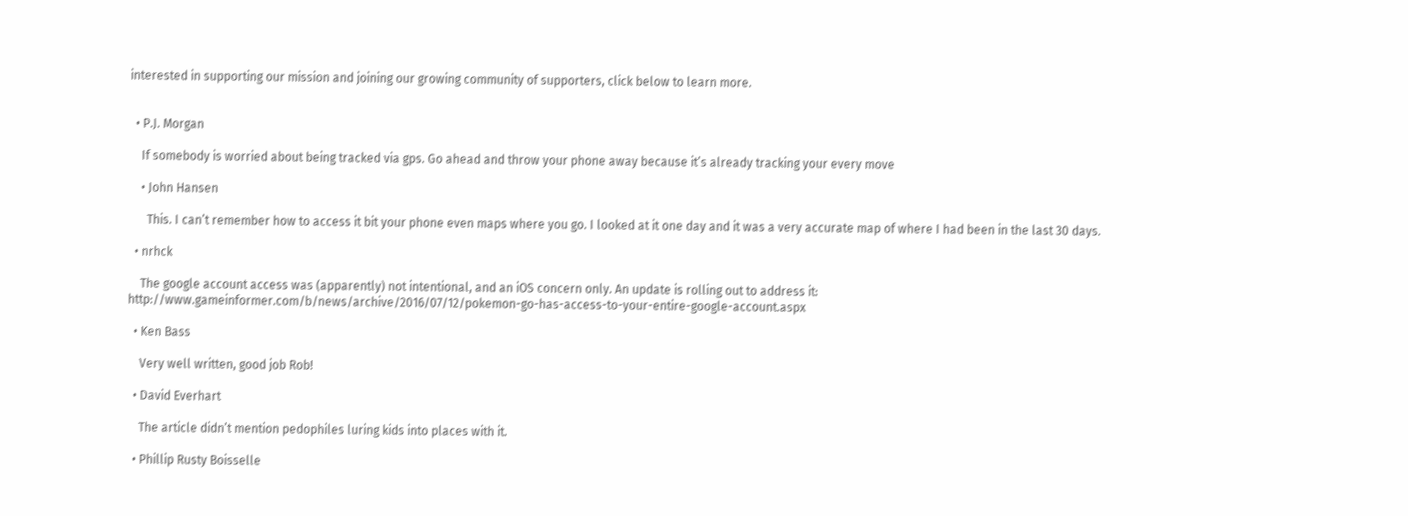interested in supporting our mission and joining our growing community of supporters, click below to learn more.


  • P.J. Morgan

    If somebody is worried about being tracked via gps. Go ahead and throw your phone away because it’s already tracking your every move

    • John Hansen

      This. I can’t remember how to access it bit your phone even maps where you go. I looked at it one day and it was a very accurate map of where I had been in the last 30 days.

  • nrhck

    The google account access was (apparently) not intentional, and an iOS concern only. An update is rolling out to address it: http://www.gameinformer.com/b/news/archive/2016/07/12/pokemon-go-has-access-to-your-entire-google-account.aspx

  • Ken Bass

    Very well written, good job Rob!

  • David Everhart

    The article didn’t mention pedophiles luring kids into places with it.

  • Phillip Rusty Boisselle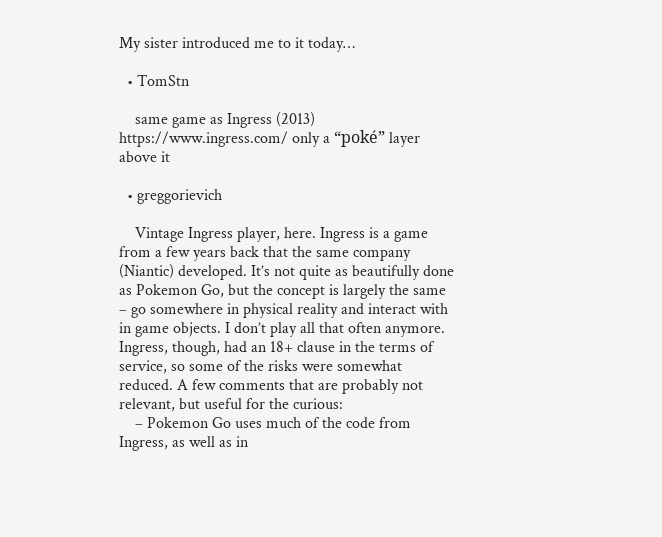My sister introduced me to it today…

  • TomStn

    same game as Ingress (2013) https://www.ingress.com/ only a “poké” layer above it

  • greggorievich

    Vintage Ingress player, here. Ingress is a game from a few years back that the same company (Niantic) developed. It’s not quite as beautifully done as Pokemon Go, but the concept is largely the same – go somewhere in physical reality and interact with in game objects. I don’t play all that often anymore. Ingress, though, had an 18+ clause in the terms of service, so some of the risks were somewhat reduced. A few comments that are probably not relevant, but useful for the curious:
    – Pokemon Go uses much of the code from Ingress, as well as in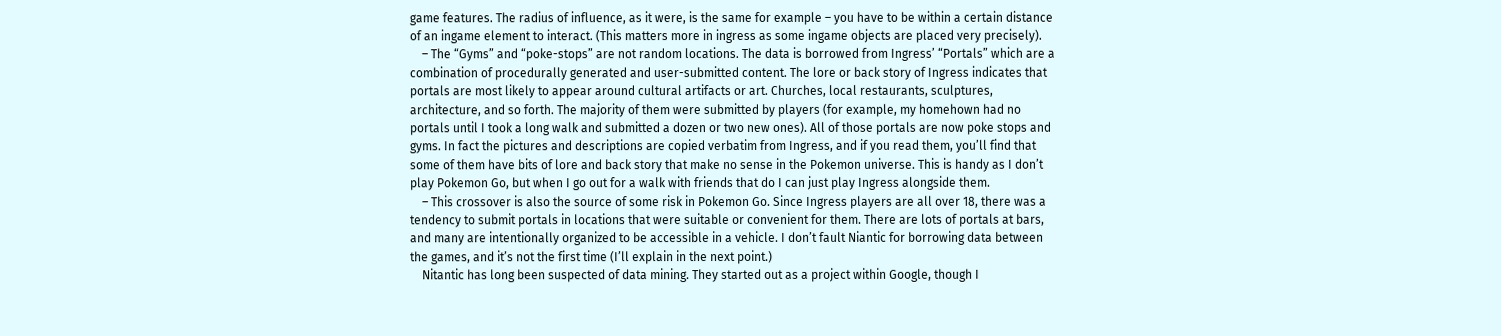game features. The radius of influence, as it were, is the same for example – you have to be within a certain distance of an ingame element to interact. (This matters more in ingress as some ingame objects are placed very precisely).
    – The “Gyms” and “poke-stops” are not random locations. The data is borrowed from Ingress’ “Portals” which are a combination of procedurally generated and user-submitted content. The lore or back story of Ingress indicates that portals are most likely to appear around cultural artifacts or art. Churches, local restaurants, sculptures, architecture, and so forth. The majority of them were submitted by players (for example, my homehown had no portals until I took a long walk and submitted a dozen or two new ones). All of those portals are now poke stops and gyms. In fact the pictures and descriptions are copied verbatim from Ingress, and if you read them, you’ll find that some of them have bits of lore and back story that make no sense in the Pokemon universe. This is handy as I don’t play Pokemon Go, but when I go out for a walk with friends that do I can just play Ingress alongside them.
    – This crossover is also the source of some risk in Pokemon Go. Since Ingress players are all over 18, there was a tendency to submit portals in locations that were suitable or convenient for them. There are lots of portals at bars, and many are intentionally organized to be accessible in a vehicle. I don’t fault Niantic for borrowing data between the games, and it’s not the first time (I’ll explain in the next point.)
    Nitantic has long been suspected of data mining. They started out as a project within Google, though I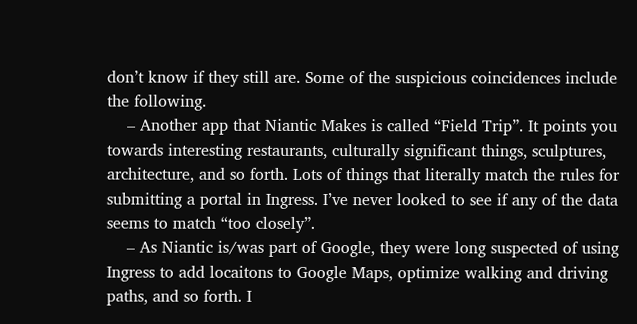don’t know if they still are. Some of the suspicious coincidences include the following.
    – Another app that Niantic Makes is called “Field Trip”. It points you towards interesting restaurants, culturally significant things, sculptures, architecture, and so forth. Lots of things that literally match the rules for submitting a portal in Ingress. I’ve never looked to see if any of the data seems to match “too closely”.
    – As Niantic is/was part of Google, they were long suspected of using Ingress to add locaitons to Google Maps, optimize walking and driving paths, and so forth. I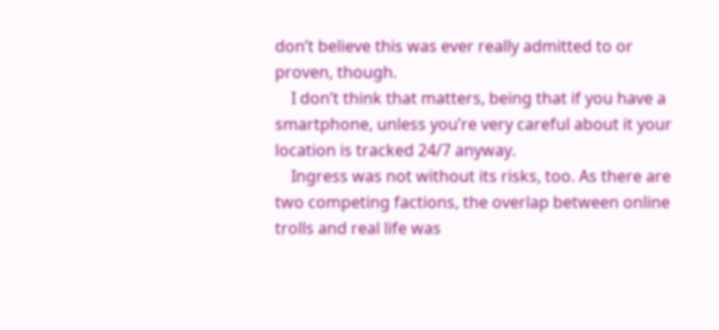don’t believe this was ever really admitted to or proven, though.
    I don’t think that matters, being that if you have a smartphone, unless you’re very careful about it your location is tracked 24/7 anyway.
    Ingress was not without its risks, too. As there are two competing factions, the overlap between online trolls and real life was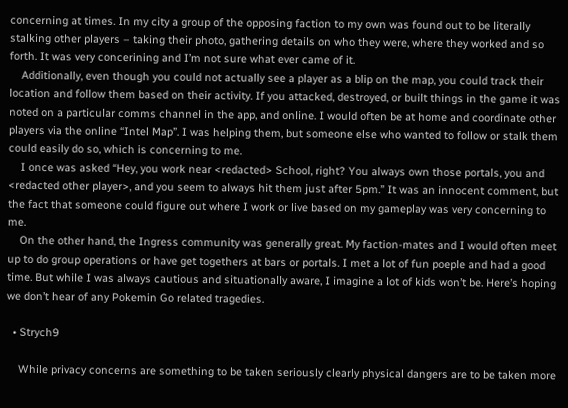concerning at times. In my city a group of the opposing faction to my own was found out to be literally stalking other players – taking their photo, gathering details on who they were, where they worked and so forth. It was very concerining and I’m not sure what ever came of it.
    Additionally, even though you could not actually see a player as a blip on the map, you could track their location and follow them based on their activity. If you attacked, destroyed, or built things in the game it was noted on a particular comms channel in the app, and online. I would often be at home and coordinate other players via the online “Intel Map”. I was helping them, but someone else who wanted to follow or stalk them could easily do so, which is concerning to me.
    I once was asked “Hey, you work near <redacted> School, right? You always own those portals, you and <redacted other player>, and you seem to always hit them just after 5pm.” It was an innocent comment, but the fact that someone could figure out where I work or live based on my gameplay was very concerning to me.
    On the other hand, the Ingress community was generally great. My faction-mates and I would often meet up to do group operations or have get togethers at bars or portals. I met a lot of fun poeple and had a good time. But while I was always cautious and situationally aware, I imagine a lot of kids won’t be. Here’s hoping we don’t hear of any Pokemin Go related tragedies.

  • Strych9

    While privacy concerns are something to be taken seriously clearly physical dangers are to be taken more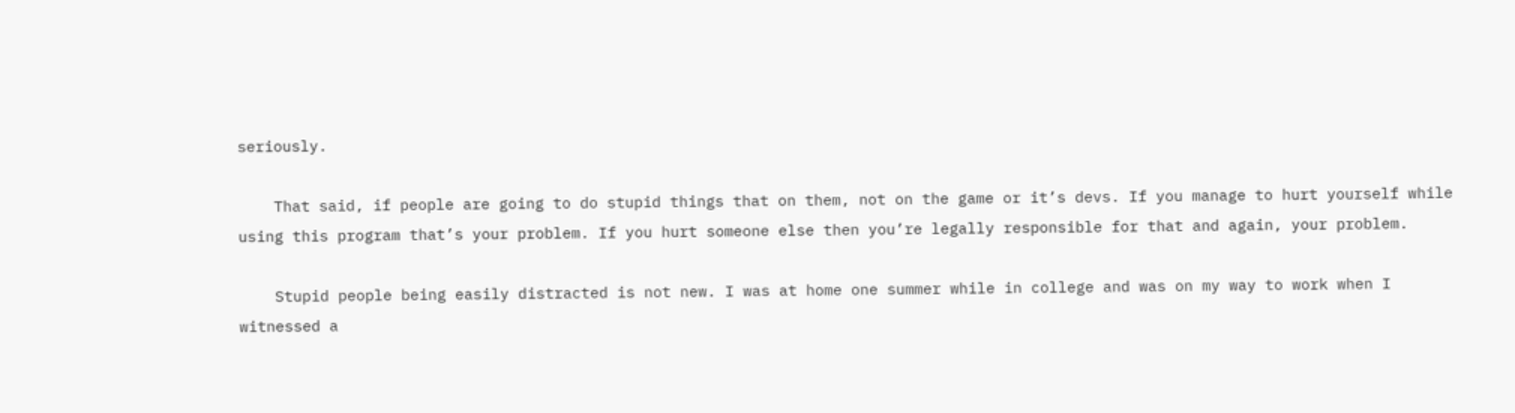seriously.

    That said, if people are going to do stupid things that on them, not on the game or it’s devs. If you manage to hurt yourself while using this program that’s your problem. If you hurt someone else then you’re legally responsible for that and again, your problem.

    Stupid people being easily distracted is not new. I was at home one summer while in college and was on my way to work when I witnessed a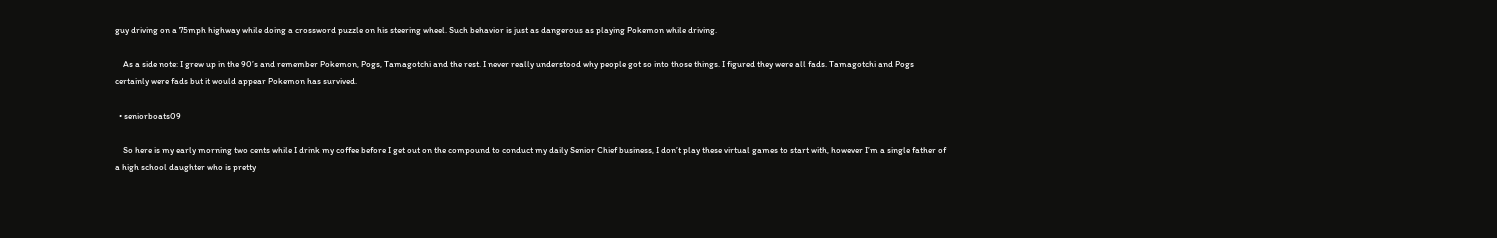guy driving on a 75mph highway while doing a crossword puzzle on his steering wheel. Such behavior is just as dangerous as playing Pokemon while driving.

    As a side note: I grew up in the 90’s and remember Pokemon, Pogs, Tamagotchi and the rest. I never really understood why people got so into those things. I figured they were all fads. Tamagotchi and Pogs certainly were fads but it would appear Pokemon has survived.

  • seniorboats09

    So here is my early morning two cents while I drink my coffee before I get out on the compound to conduct my daily Senior Chief business, I don’t play these virtual games to start with, however I’m a single father of a high school daughter who is pretty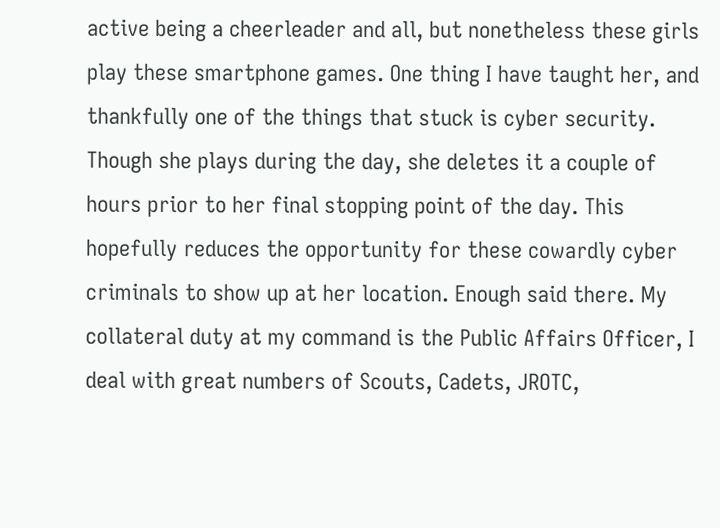active being a cheerleader and all, but nonetheless these girls play these smartphone games. One thing I have taught her, and thankfully one of the things that stuck is cyber security. Though she plays during the day, she deletes it a couple of hours prior to her final stopping point of the day. This hopefully reduces the opportunity for these cowardly cyber criminals to show up at her location. Enough said there. My collateral duty at my command is the Public Affairs Officer, I deal with great numbers of Scouts, Cadets, JROTC,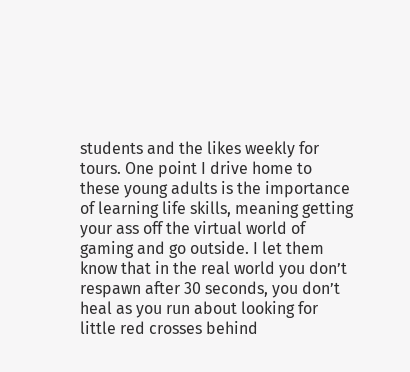students and the likes weekly for tours. One point I drive home to these young adults is the importance of learning life skills, meaning getting your ass off the virtual world of gaming and go outside. I let them know that in the real world you don’t respawn after 30 seconds, you don’t heal as you run about looking for little red crosses behind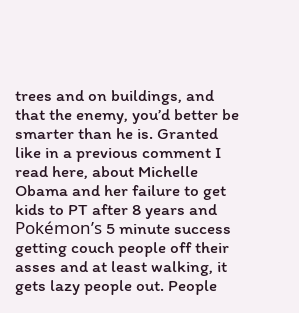trees and on buildings, and that the enemy, you’d better be smarter than he is. Granted like in a previous comment I read here, about Michelle Obama and her failure to get kids to PT after 8 years and Pokémon’s 5 minute success getting couch people off their asses and at least walking, it gets lazy people out. People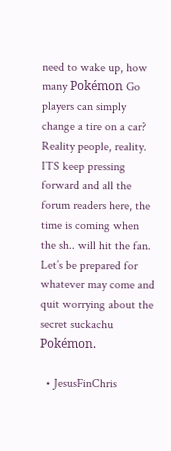need to wake up, how many Pokémon Go players can simply change a tire on a car? Reality people, reality. ITS keep pressing forward and all the forum readers here, the time is coming when the sh.. will hit the fan. Let’s be prepared for whatever may come and quit worrying about the secret suckachu Pokémon.

  • JesusFinChris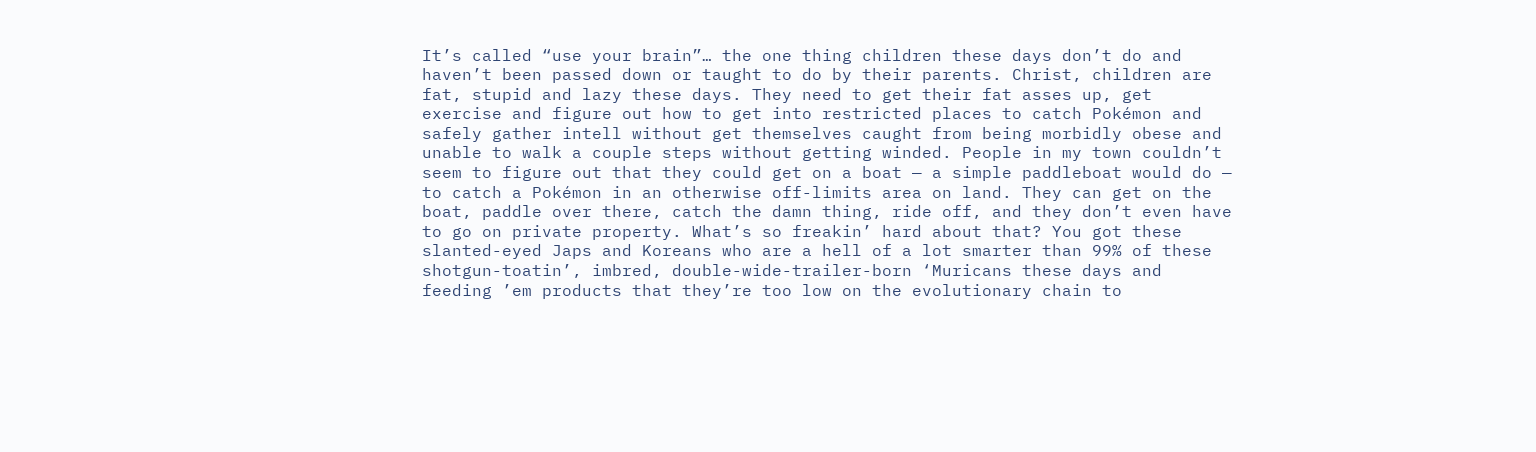It’s called “use your brain”… the one thing children these days don’t do and haven’t been passed down or taught to do by their parents. Christ, children are fat, stupid and lazy these days. They need to get their fat asses up, get exercise and figure out how to get into restricted places to catch Pokémon and safely gather intell without get themselves caught from being morbidly obese and unable to walk a couple steps without getting winded. People in my town couldn’t seem to figure out that they could get on a boat — a simple paddleboat would do — to catch a Pokémon in an otherwise off-limits area on land. They can get on the boat, paddle over there, catch the damn thing, ride off, and they don’t even have to go on private property. What’s so freakin’ hard about that? You got these slanted-eyed Japs and Koreans who are a hell of a lot smarter than 99% of these shotgun-toatin’, imbred, double-wide-trailer-born ‘Muricans these days and feeding ’em products that they’re too low on the evolutionary chain to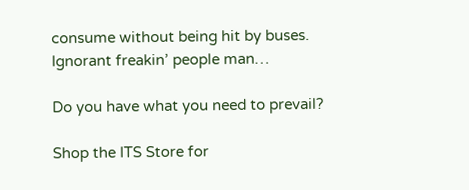consume without being hit by buses. Ignorant freakin’ people man…

Do you have what you need to prevail?

Shop the ITS Store for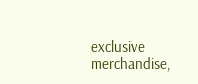exclusive merchandise,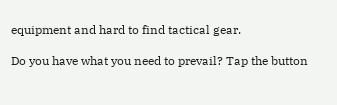equipment and hard to find tactical gear.

Do you have what you need to prevail? Tap the button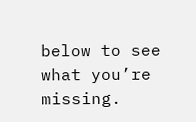below to see what you’re missing.